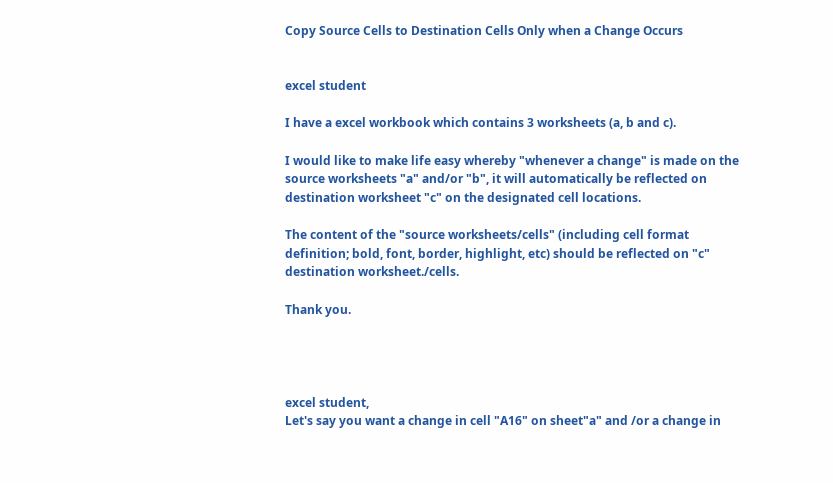Copy Source Cells to Destination Cells Only when a Change Occurs


excel student

I have a excel workbook which contains 3 worksheets (a, b and c).

I would like to make life easy whereby "whenever a change" is made on the
source worksheets "a" and/or "b", it will automatically be reflected on
destination worksheet "c" on the designated cell locations.

The content of the "source worksheets/cells" (including cell format
definition; bold, font, border, highlight, etc) should be reflected on "c"
destination worksheet./cells.

Thank you.




excel student,
Let's say you want a change in cell "A16" on sheet"a" and /or a change in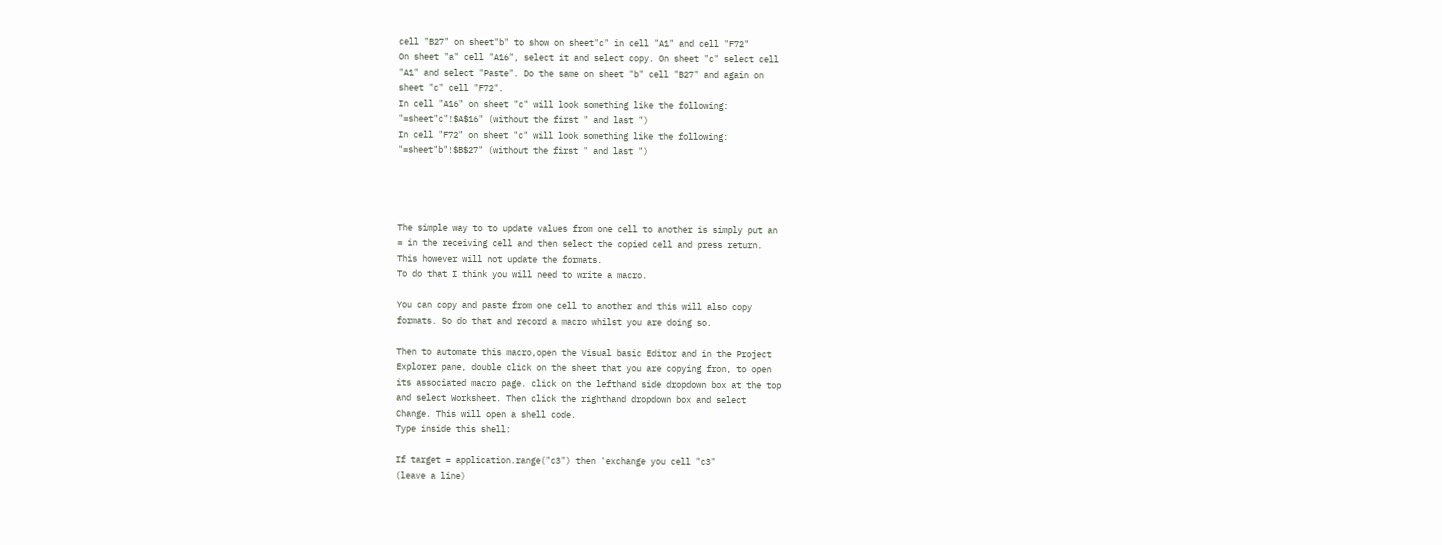cell "B27" on sheet"b" to show on sheet"c" in cell "A1" and cell "F72"
On sheet "a" cell "A16", select it and select copy. On sheet "c" select cell
"A1" and select "Paste". Do the same on sheet "b" cell "B27" and again on
sheet "c" cell "F72".
In cell "A16" on sheet "c" will look something like the following:
"=sheet"c"!$A$16" (without the first " and last ")
In cell "F72" on sheet "c" will look something like the following:
"=sheet"b"!$B$27" (without the first " and last ")




The simple way to to update values from one cell to another is simply put an
= in the receiving cell and then select the copied cell and press return.
This however will not update the formats.
To do that I think you will need to write a macro.

You can copy and paste from one cell to another and this will also copy
formats. So do that and record a macro whilst you are doing so.

Then to automate this macro,open the Visual basic Editor and in the Project
Explorer pane, double click on the sheet that you are copying fron, to open
its associated macro page. click on the lefthand side dropdown box at the top
and select Worksheet. Then click the righthand dropdown box and select
Change. This will open a shell code.
Type inside this shell:

If target = application.range("c3") then 'exchange you cell "c3"
(leave a line)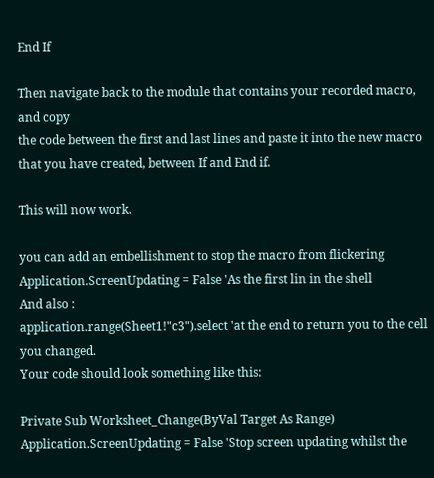End If

Then navigate back to the module that contains your recorded macro, and copy
the code between the first and last lines and paste it into the new macro
that you have created, between If and End if.

This will now work.

you can add an embellishment to stop the macro from flickering
Application.ScreenUpdating = False 'As the first lin in the shell
And also :
application.range(Sheet1!"c3").select 'at the end to return you to the cell
you changed.
Your code should look something like this:

Private Sub Worksheet_Change(ByVal Target As Range)
Application.ScreenUpdating = False 'Stop screen updating whilst the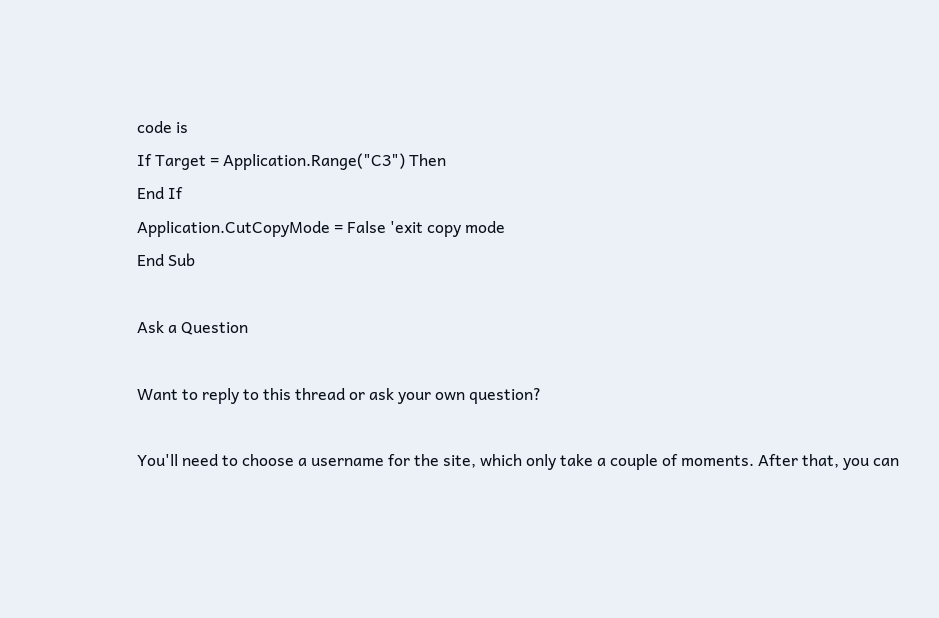code is
If Target = Application.Range("C3") Then
End If
Application.CutCopyMode = False 'exit copy mode
End Sub

Ask a Question

Want to reply to this thread or ask your own question?

You'll need to choose a username for the site, which only take a couple of moments. After that, you can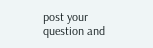post your question and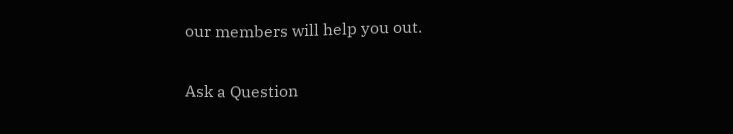our members will help you out.

Ask a Question